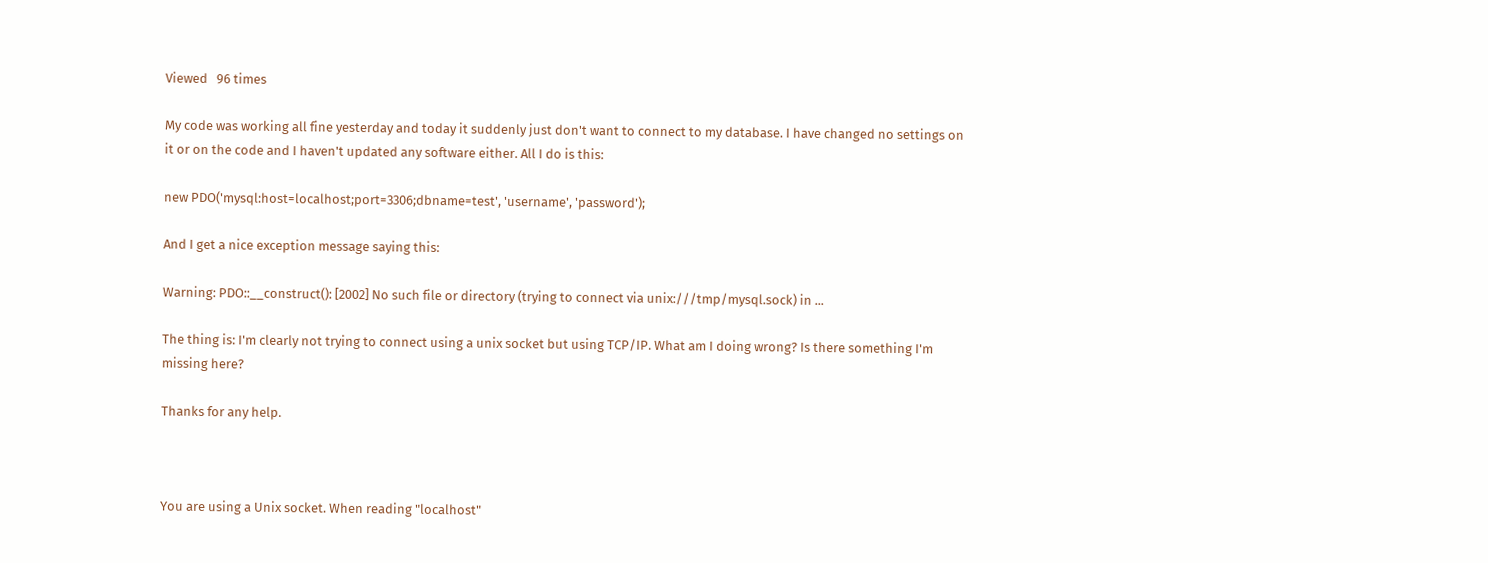Viewed   96 times

My code was working all fine yesterday and today it suddenly just don't want to connect to my database. I have changed no settings on it or on the code and I haven't updated any software either. All I do is this:

new PDO('mysql:host=localhost;port=3306;dbname=test', 'username', 'password');

And I get a nice exception message saying this:

Warning: PDO::__construct(): [2002] No such file or directory (trying to connect via unix:///tmp/mysql.sock) in ...

The thing is: I'm clearly not trying to connect using a unix socket but using TCP/IP. What am I doing wrong? Is there something I'm missing here?

Thanks for any help.



You are using a Unix socket. When reading "localhost"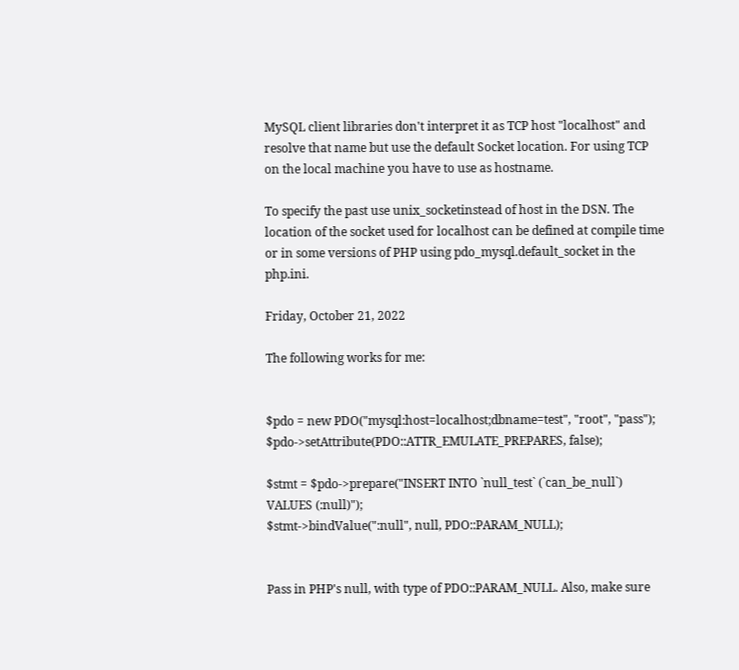MySQL client libraries don't interpret it as TCP host "localhost" and resolve that name but use the default Socket location. For using TCP on the local machine you have to use as hostname.

To specify the past use unix_socketinstead of host in the DSN. The location of the socket used for localhost can be defined at compile time or in some versions of PHP using pdo_mysql.default_socket in the php.ini.

Friday, October 21, 2022

The following works for me:


$pdo = new PDO("mysql:host=localhost;dbname=test", "root", "pass");
$pdo->setAttribute(PDO::ATTR_EMULATE_PREPARES, false);

$stmt = $pdo->prepare("INSERT INTO `null_test` (`can_be_null`) VALUES (:null)");
$stmt->bindValue(":null", null, PDO::PARAM_NULL);


Pass in PHP's null, with type of PDO::PARAM_NULL. Also, make sure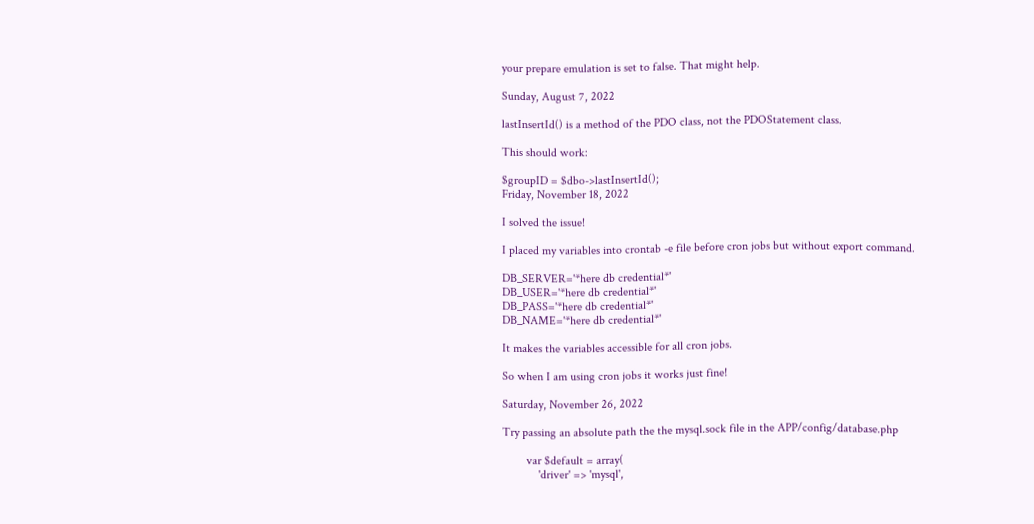your prepare emulation is set to false. That might help.

Sunday, August 7, 2022

lastInsertId() is a method of the PDO class, not the PDOStatement class.

This should work:

$groupID = $dbo->lastInsertId();
Friday, November 18, 2022

I solved the issue!

I placed my variables into crontab -e file before cron jobs but without export command.

DB_SERVER='*here db credential*'
DB_USER='*here db credential*'
DB_PASS='*here db credential*'
DB_NAME='*here db credential*'

It makes the variables accessible for all cron jobs.

So when I am using cron jobs it works just fine!

Saturday, November 26, 2022

Try passing an absolute path the the mysql.sock file in the APP/config/database.php

        var $default = array(
            'driver' => 'mysql',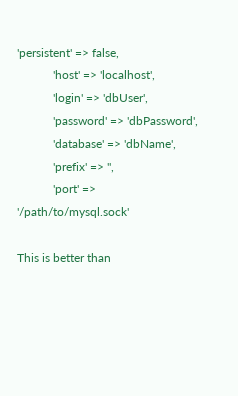'persistent' => false,
            'host' => 'localhost',
            'login' => 'dbUser',
            'password' => 'dbPassword',
            'database' => 'dbName',
            'prefix' => '',
            'port' => '/path/to/mysql.sock'

This is better than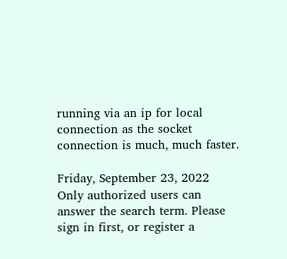running via an ip for local connection as the socket connection is much, much faster.

Friday, September 23, 2022
Only authorized users can answer the search term. Please sign in first, or register a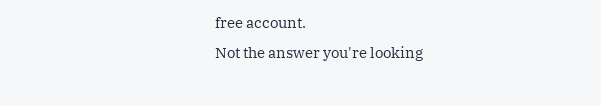free account.
Not the answer you're looking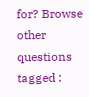for? Browse other questions tagged :